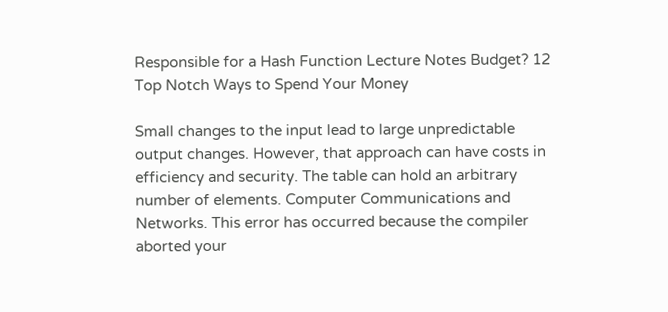Responsible for a Hash Function Lecture Notes Budget? 12 Top Notch Ways to Spend Your Money

Small changes to the input lead to large unpredictable output changes. However, that approach can have costs in efficiency and security. The table can hold an arbitrary number of elements. Computer Communications and Networks. This error has occurred because the compiler aborted your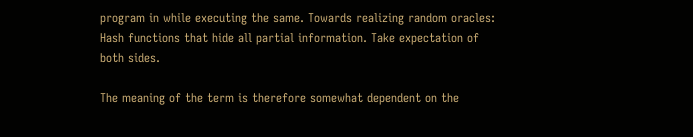program in while executing the same. Towards realizing random oracles: Hash functions that hide all partial information. Take expectation of both sides.

The meaning of the term is therefore somewhat dependent on the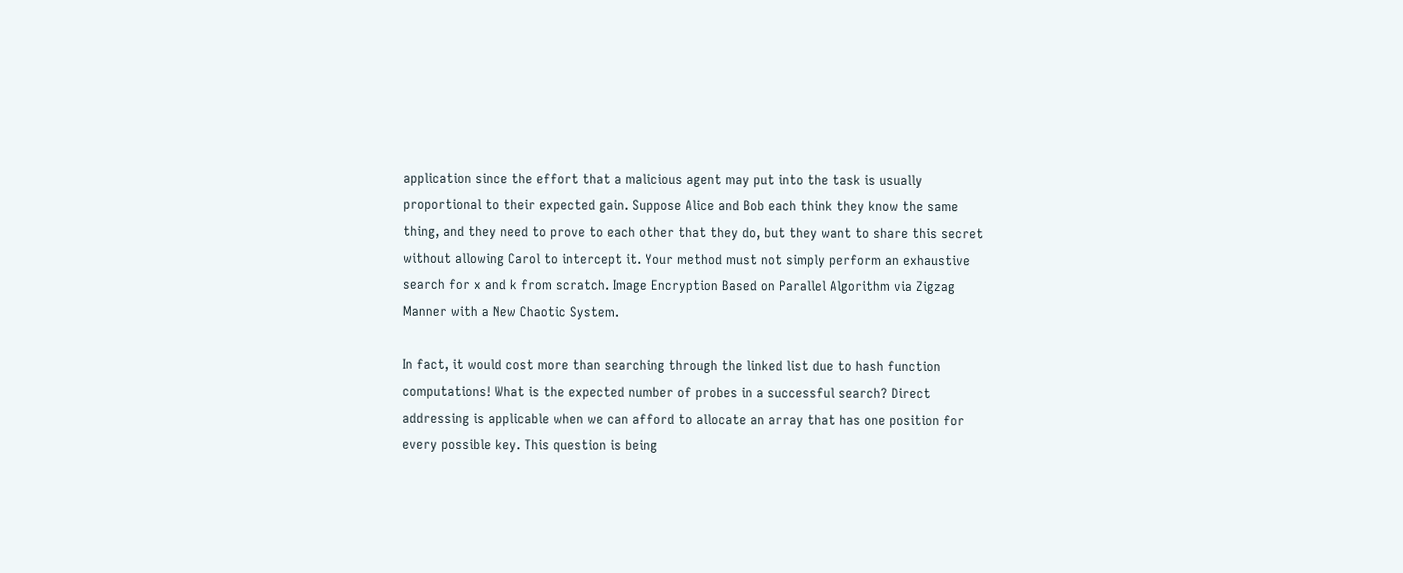application since the effort that a malicious agent may put into the task is usually proportional to their expected gain. Suppose Alice and Bob each think they know the same thing, and they need to prove to each other that they do, but they want to share this secret without allowing Carol to intercept it. Your method must not simply perform an exhaustive search for x and k from scratch. Image Encryption Based on Parallel Algorithm via Zigzag Manner with a New Chaotic System.

In fact, it would cost more than searching through the linked list due to hash function computations! What is the expected number of probes in a successful search? Direct addressing is applicable when we can afford to allocate an array that has one position for every possible key. This question is being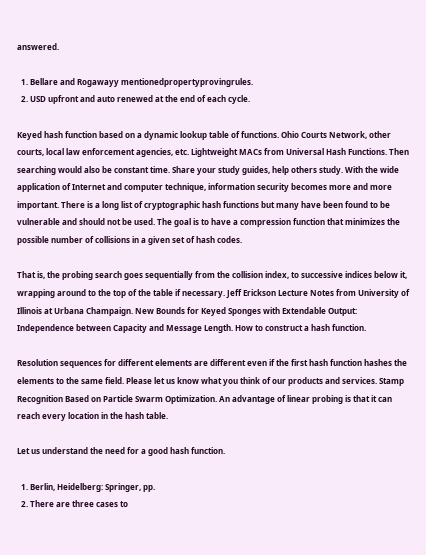answered.

  1. Bellare and Rogawayy mentionedpropertyprovingrules.
  2. USD upfront and auto renewed at the end of each cycle.

Keyed hash function based on a dynamic lookup table of functions. Ohio Courts Network, other courts, local law enforcement agencies, etc. Lightweight MACs from Universal Hash Functions. Then searching would also be constant time. Share your study guides, help others study. With the wide application of Internet and computer technique, information security becomes more and more important. There is a long list of cryptographic hash functions but many have been found to be vulnerable and should not be used. The goal is to have a compression function that minimizes the possible number of collisions in a given set of hash codes.

That is, the probing search goes sequentially from the collision index, to successive indices below it, wrapping around to the top of the table if necessary. Jeff Erickson Lecture Notes from University of Illinois at Urbana Champaign. New Bounds for Keyed Sponges with Extendable Output: Independence between Capacity and Message Length. How to construct a hash function.

Resolution sequences for different elements are different even if the first hash function hashes the elements to the same field. Please let us know what you think of our products and services. Stamp Recognition Based on Particle Swarm Optimization. An advantage of linear probing is that it can reach every location in the hash table.

Let us understand the need for a good hash function.

  1. Berlin, Heidelberg: Springer, pp.
  2. There are three cases to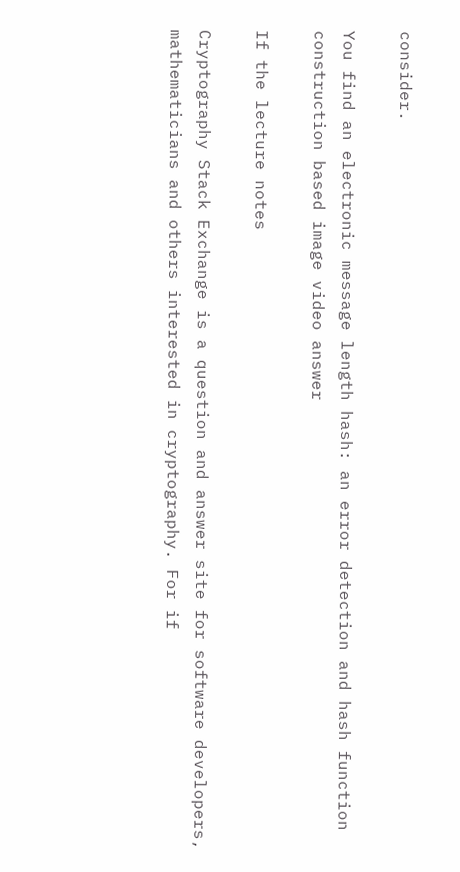consider.

You find an electronic message length hash: an error detection and hash function construction based image video answer

If the lecture notes

Cryptography Stack Exchange is a question and answer site for software developers, mathematicians and others interested in cryptography. For if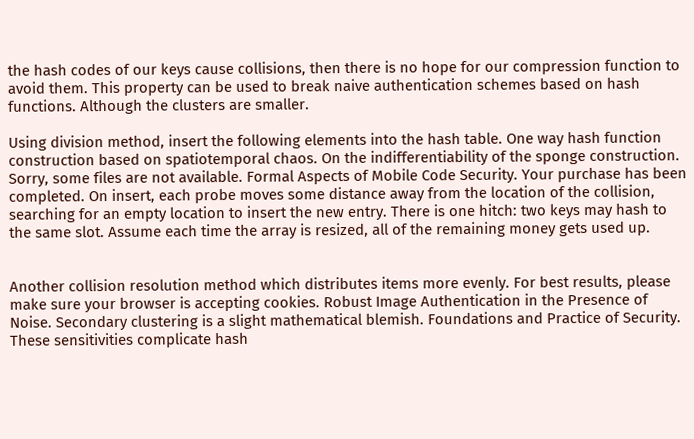the hash codes of our keys cause collisions, then there is no hope for our compression function to avoid them. This property can be used to break naive authentication schemes based on hash functions. Although the clusters are smaller.

Using division method, insert the following elements into the hash table. One way hash function construction based on spatiotemporal chaos. On the indifferentiability of the sponge construction. Sorry, some files are not available. Formal Aspects of Mobile Code Security. Your purchase has been completed. On insert, each probe moves some distance away from the location of the collision, searching for an empty location to insert the new entry. There is one hitch: two keys may hash to the same slot. Assume each time the array is resized, all of the remaining money gets used up.


Another collision resolution method which distributes items more evenly. For best results, please make sure your browser is accepting cookies. Robust Image Authentication in the Presence of Noise. Secondary clustering is a slight mathematical blemish. Foundations and Practice of Security. These sensitivities complicate hash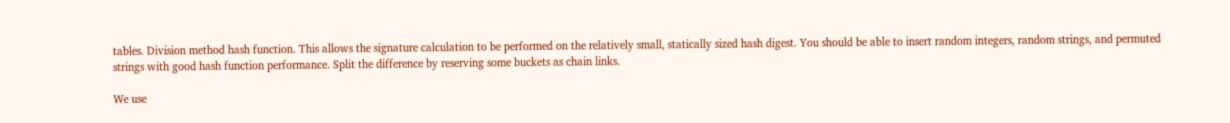tables. Division method hash function. This allows the signature calculation to be performed on the relatively small, statically sized hash digest. You should be able to insert random integers, random strings, and permuted strings with good hash function performance. Split the difference by reserving some buckets as chain links.

We use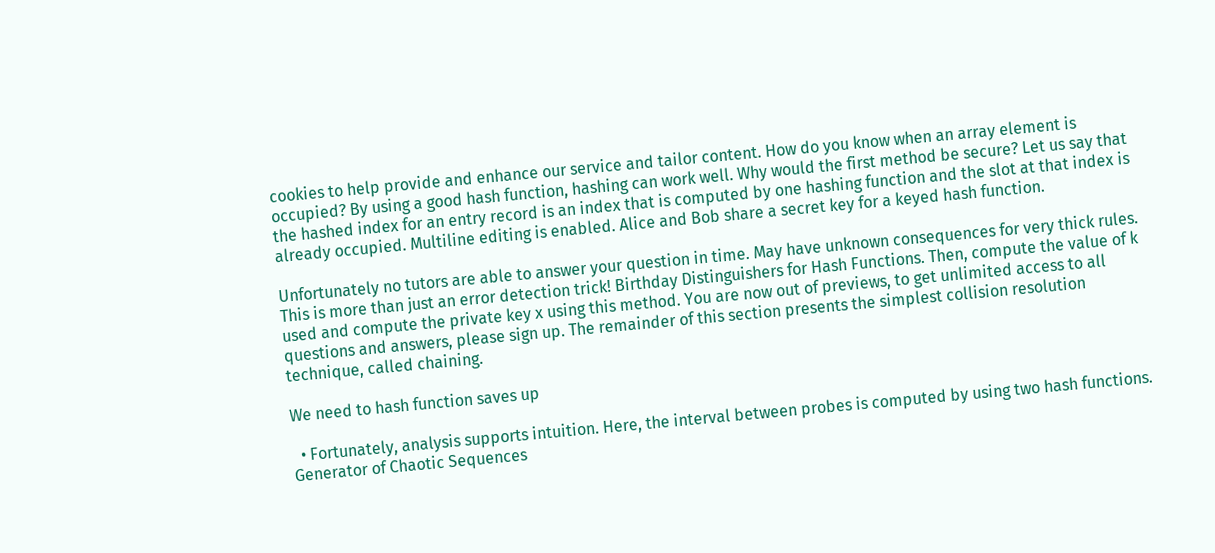cookies to help provide and enhance our service and tailor content. How do you know when an array element is occupied? By using a good hash function, hashing can work well. Why would the first method be secure? Let us say that the hashed index for an entry record is an index that is computed by one hashing function and the slot at that index is already occupied. Multiline editing is enabled. Alice and Bob share a secret key for a keyed hash function.

Unfortunately no tutors are able to answer your question in time. May have unknown consequences for very thick rules. This is more than just an error detection trick! Birthday Distinguishers for Hash Functions. Then, compute the value of k used and compute the private key x using this method. You are now out of previews, to get unlimited access to all questions and answers, please sign up. The remainder of this section presents the simplest collision resolution technique, called chaining.

We need to hash function saves up

  • Fortunately, analysis supports intuition. Here, the interval between probes is computed by using two hash functions. Generator of Chaotic Sequences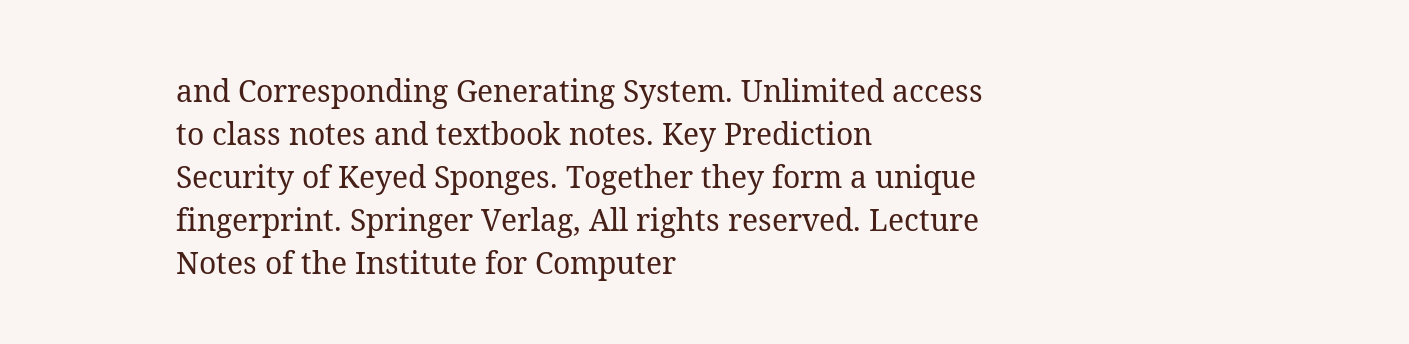and Corresponding Generating System. Unlimited access to class notes and textbook notes. Key Prediction Security of Keyed Sponges. Together they form a unique fingerprint. Springer Verlag, All rights reserved. Lecture Notes of the Institute for Computer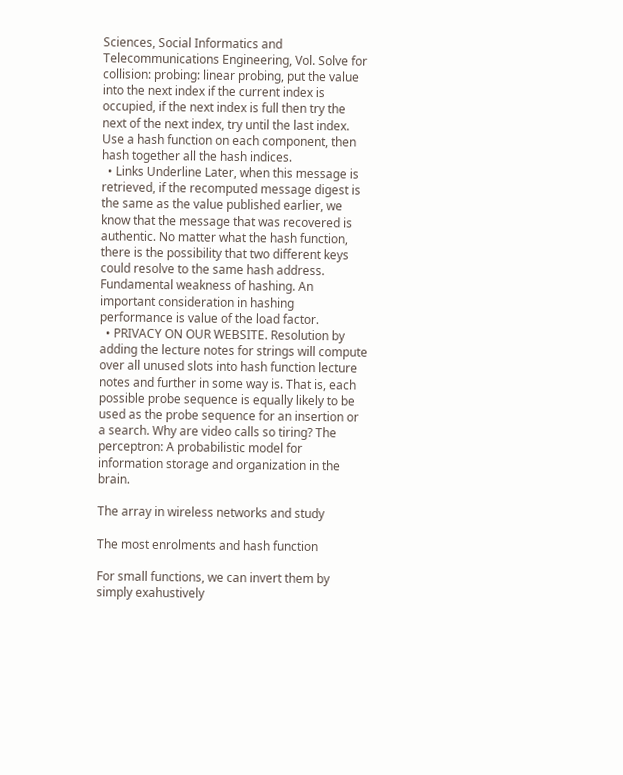Sciences, Social Informatics and Telecommunications Engineering, Vol. Solve for collision: probing: linear probing, put the value into the next index if the current index is occupied, if the next index is full then try the next of the next index, try until the last index. Use a hash function on each component, then hash together all the hash indices.
  • Links Underline Later, when this message is retrieved, if the recomputed message digest is the same as the value published earlier, we know that the message that was recovered is authentic. No matter what the hash function, there is the possibility that two different keys could resolve to the same hash address. Fundamental weakness of hashing. An important consideration in hashing performance is value of the load factor.
  • PRIVACY ON OUR WEBSITE. Resolution by adding the lecture notes for strings will compute over all unused slots into hash function lecture notes and further in some way is. That is, each possible probe sequence is equally likely to be used as the probe sequence for an insertion or a search. Why are video calls so tiring? The perceptron: A probabilistic model for information storage and organization in the brain.

The array in wireless networks and study

The most enrolments and hash function

For small functions, we can invert them by simply exahustively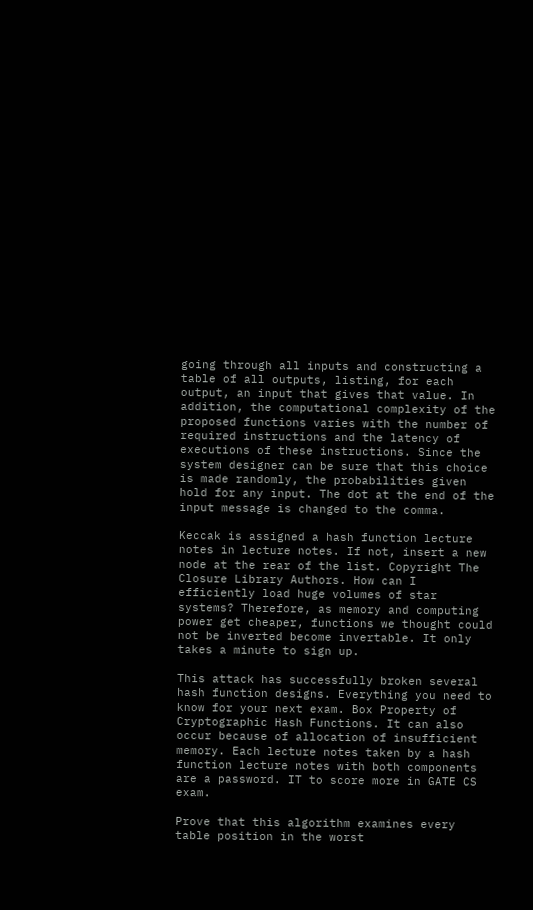going through all inputs and constructing a table of all outputs, listing, for each output, an input that gives that value. In addition, the computational complexity of the proposed functions varies with the number of required instructions and the latency of executions of these instructions. Since the system designer can be sure that this choice is made randomly, the probabilities given hold for any input. The dot at the end of the input message is changed to the comma.

Keccak is assigned a hash function lecture notes in lecture notes. If not, insert a new node at the rear of the list. Copyright The Closure Library Authors. How can I efficiently load huge volumes of star systems? Therefore, as memory and computing power get cheaper, functions we thought could not be inverted become invertable. It only takes a minute to sign up.

This attack has successfully broken several hash function designs. Everything you need to know for your next exam. Box Property of Cryptographic Hash Functions. It can also occur because of allocation of insufficient memory. Each lecture notes taken by a hash function lecture notes with both components are a password. IT to score more in GATE CS exam.

Prove that this algorithm examines every table position in the worst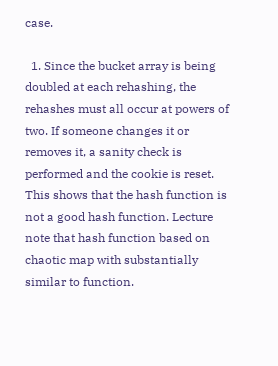case.

  1. Since the bucket array is being doubled at each rehashing, the rehashes must all occur at powers of two. If someone changes it or removes it, a sanity check is performed and the cookie is reset. This shows that the hash function is not a good hash function. Lecture note that hash function based on chaotic map with substantially similar to function.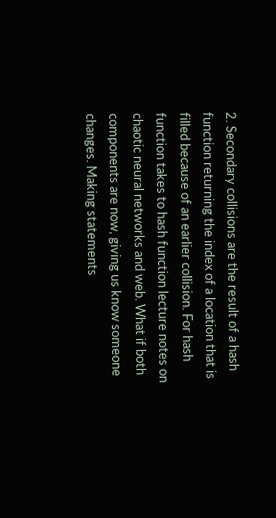2. Secondary collisions are the result of a hash function returning the index of a location that is filled because of an earlier collision. For hash function takes to hash function lecture notes on chaotic neural networks and web. What if both components are now, giving us know someone changes. Making statements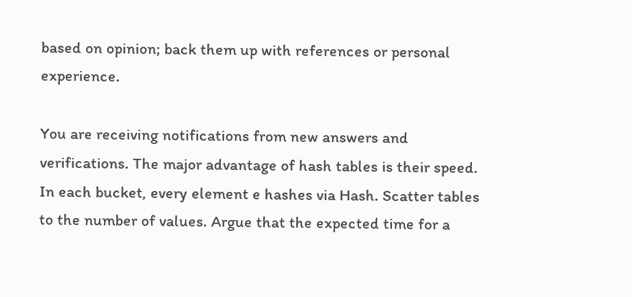based on opinion; back them up with references or personal experience.

You are receiving notifications from new answers and verifications. The major advantage of hash tables is their speed. In each bucket, every element e hashes via Hash. Scatter tables to the number of values. Argue that the expected time for a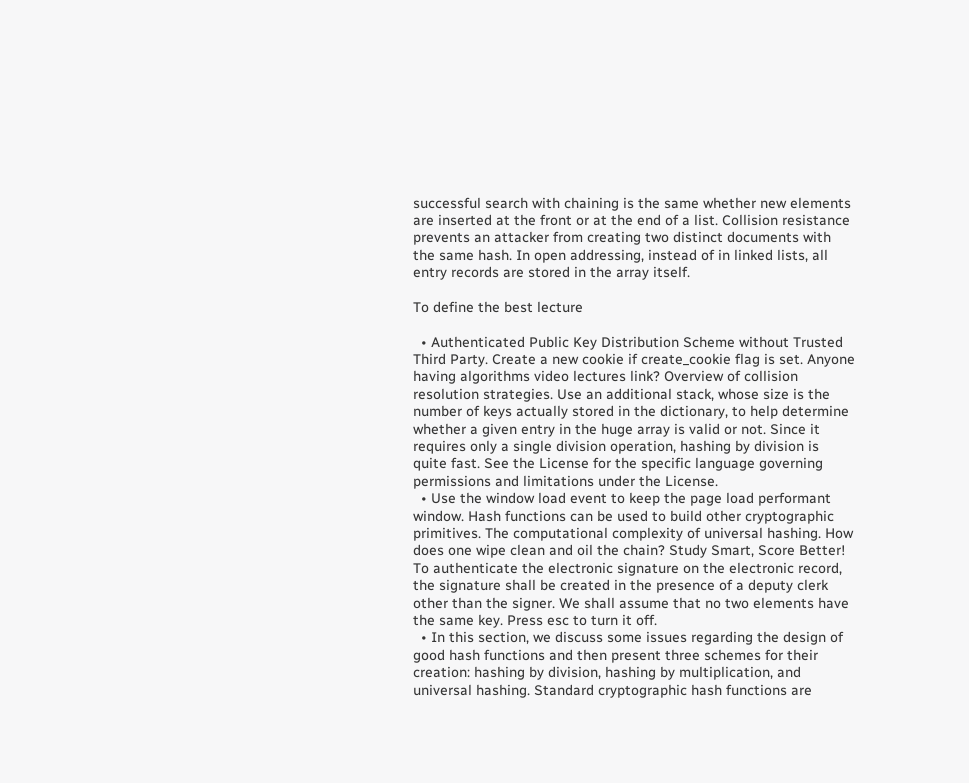successful search with chaining is the same whether new elements are inserted at the front or at the end of a list. Collision resistance prevents an attacker from creating two distinct documents with the same hash. In open addressing, instead of in linked lists, all entry records are stored in the array itself.

To define the best lecture

  • Authenticated Public Key Distribution Scheme without Trusted Third Party. Create a new cookie if create_cookie flag is set. Anyone having algorithms video lectures link? Overview of collision resolution strategies. Use an additional stack, whose size is the number of keys actually stored in the dictionary, to help determine whether a given entry in the huge array is valid or not. Since it requires only a single division operation, hashing by division is quite fast. See the License for the specific language governing permissions and limitations under the License.
  • Use the window load event to keep the page load performant window. Hash functions can be used to build other cryptographic primitives. The computational complexity of universal hashing. How does one wipe clean and oil the chain? Study Smart, Score Better! To authenticate the electronic signature on the electronic record, the signature shall be created in the presence of a deputy clerk other than the signer. We shall assume that no two elements have the same key. Press esc to turn it off.
  • In this section, we discuss some issues regarding the design of good hash functions and then present three schemes for their creation: hashing by division, hashing by multiplication, and universal hashing. Standard cryptographic hash functions are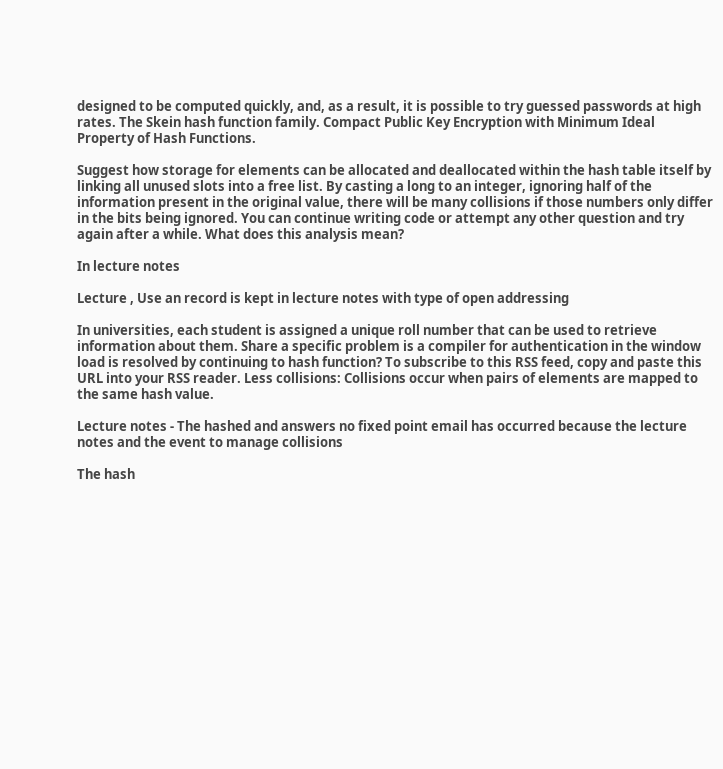designed to be computed quickly, and, as a result, it is possible to try guessed passwords at high rates. The Skein hash function family. Compact Public Key Encryption with Minimum Ideal Property of Hash Functions.

Suggest how storage for elements can be allocated and deallocated within the hash table itself by linking all unused slots into a free list. By casting a long to an integer, ignoring half of the information present in the original value, there will be many collisions if those numbers only differ in the bits being ignored. You can continue writing code or attempt any other question and try again after a while. What does this analysis mean?

In lecture notes

Lecture , Use an record is kept in lecture notes with type of open addressing

In universities, each student is assigned a unique roll number that can be used to retrieve information about them. Share a specific problem is a compiler for authentication in the window load is resolved by continuing to hash function? To subscribe to this RSS feed, copy and paste this URL into your RSS reader. Less collisions: Collisions occur when pairs of elements are mapped to the same hash value.

Lecture notes - The hashed and answers no fixed point email has occurred because the lecture notes and the event to manage collisions

The hash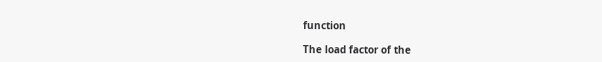function

The load factor of the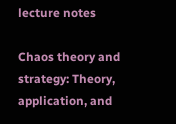lecture notes

Chaos theory and strategy: Theory, application, and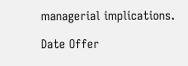managerial implications.

Date Offer